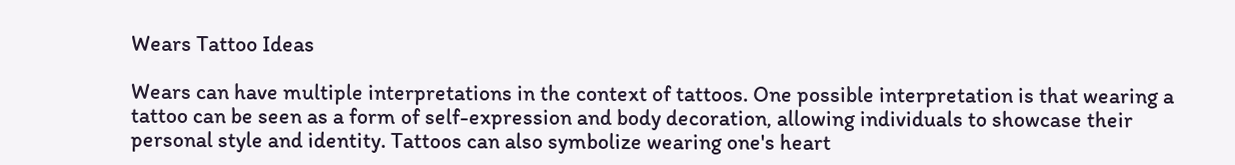Wears Tattoo Ideas

Wears can have multiple interpretations in the context of tattoos. One possible interpretation is that wearing a tattoo can be seen as a form of self-expression and body decoration, allowing individuals to showcase their personal style and identity. Tattoos can also symbolize wearing one's heart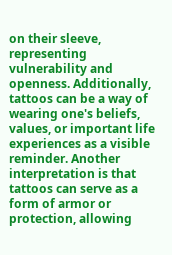on their sleeve, representing vulnerability and openness. Additionally, tattoos can be a way of wearing one's beliefs, values, or important life experiences as a visible reminder. Another interpretation is that tattoos can serve as a form of armor or protection, allowing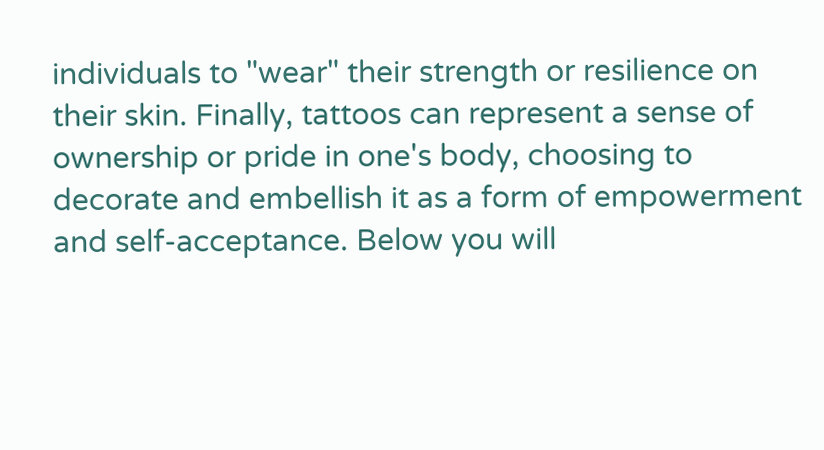individuals to "wear" their strength or resilience on their skin. Finally, tattoos can represent a sense of ownership or pride in one's body, choosing to decorate and embellish it as a form of empowerment and self-acceptance. Below you will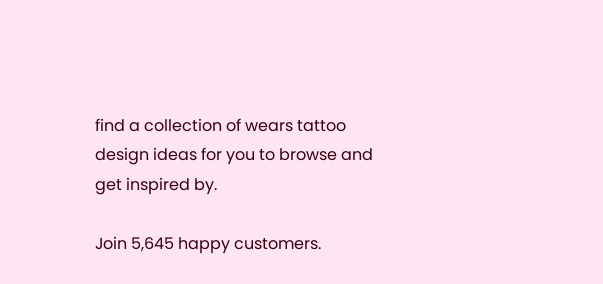find a collection of wears tattoo design ideas for you to browse and get inspired by.

Join 5,645 happy customers.